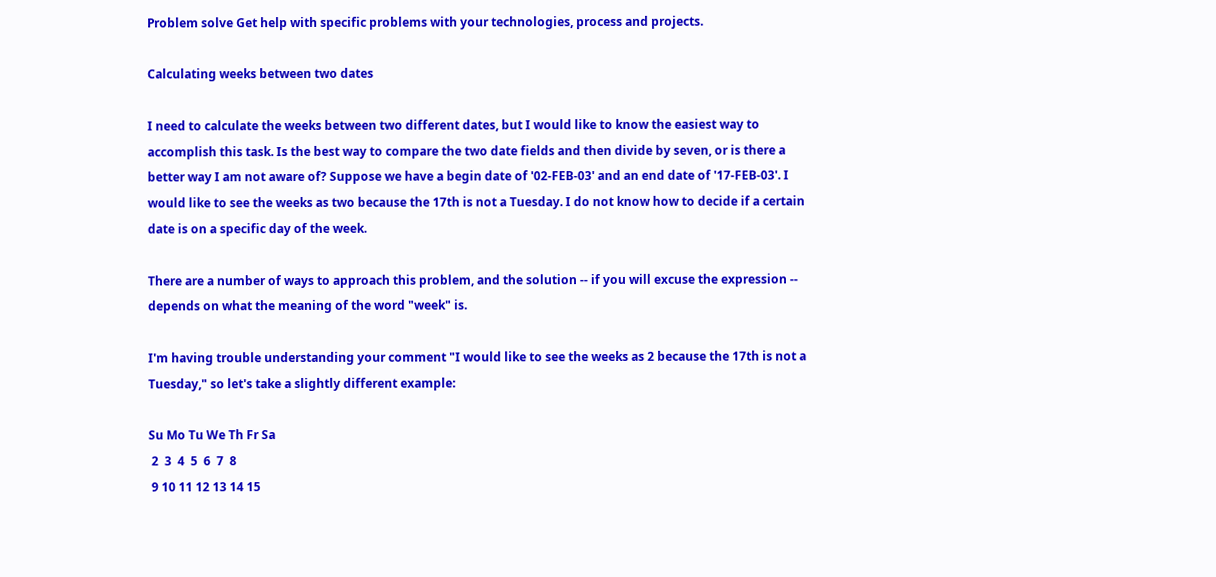Problem solve Get help with specific problems with your technologies, process and projects.

Calculating weeks between two dates

I need to calculate the weeks between two different dates, but I would like to know the easiest way to accomplish this task. Is the best way to compare the two date fields and then divide by seven, or is there a better way I am not aware of? Suppose we have a begin date of '02-FEB-03' and an end date of '17-FEB-03'. I would like to see the weeks as two because the 17th is not a Tuesday. I do not know how to decide if a certain date is on a specific day of the week.

There are a number of ways to approach this problem, and the solution -- if you will excuse the expression -- depends on what the meaning of the word "week" is.

I'm having trouble understanding your comment "I would like to see the weeks as 2 because the 17th is not a Tuesday," so let's take a slightly different example:

Su Mo Tu We Th Fr Sa
 2  3  4  5  6  7  8
 9 10 11 12 13 14 15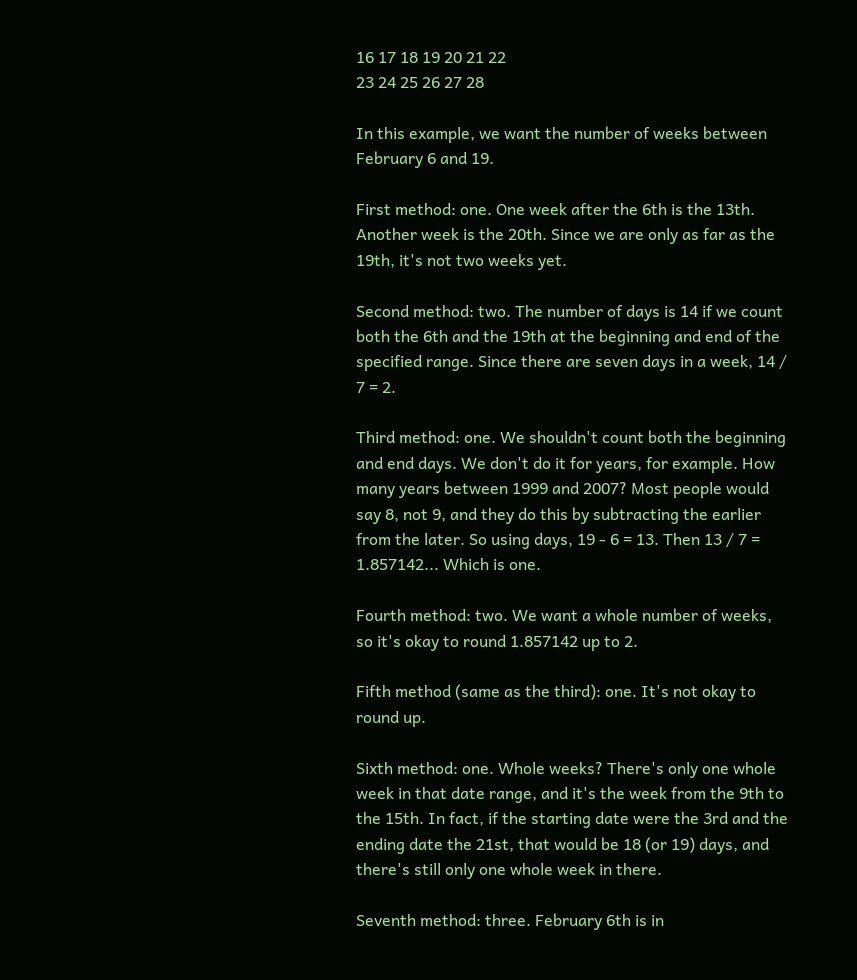16 17 18 19 20 21 22
23 24 25 26 27 28

In this example, we want the number of weeks between February 6 and 19.

First method: one. One week after the 6th is the 13th. Another week is the 20th. Since we are only as far as the 19th, it's not two weeks yet.

Second method: two. The number of days is 14 if we count both the 6th and the 19th at the beginning and end of the specified range. Since there are seven days in a week, 14 / 7 = 2.

Third method: one. We shouldn't count both the beginning and end days. We don't do it for years, for example. How many years between 1999 and 2007? Most people would say 8, not 9, and they do this by subtracting the earlier from the later. So using days, 19 - 6 = 13. Then 13 / 7 = 1.857142... Which is one.

Fourth method: two. We want a whole number of weeks, so it's okay to round 1.857142 up to 2.

Fifth method (same as the third): one. It's not okay to round up.

Sixth method: one. Whole weeks? There's only one whole week in that date range, and it's the week from the 9th to the 15th. In fact, if the starting date were the 3rd and the ending date the 21st, that would be 18 (or 19) days, and there's still only one whole week in there.

Seventh method: three. February 6th is in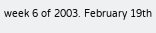week 6 of 2003. February 19th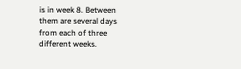is in week 8. Between them are several days from each of three different weeks.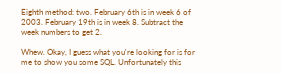Eighth method: two. February 6th is in week 6 of 2003. February 19th is in week 8. Subtract the week numbers to get 2.

Whew. Okay, I guess what you're looking for is for me to show you some SQL. Unfortunately this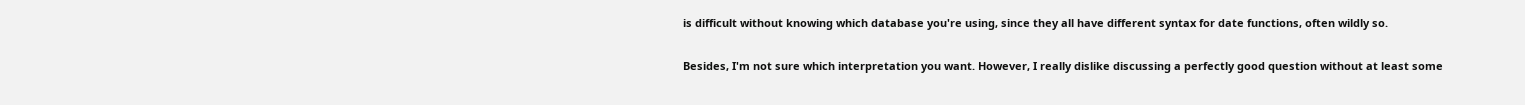is difficult without knowing which database you're using, since they all have different syntax for date functions, often wildly so.

Besides, I'm not sure which interpretation you want. However, I really dislike discussing a perfectly good question without at least some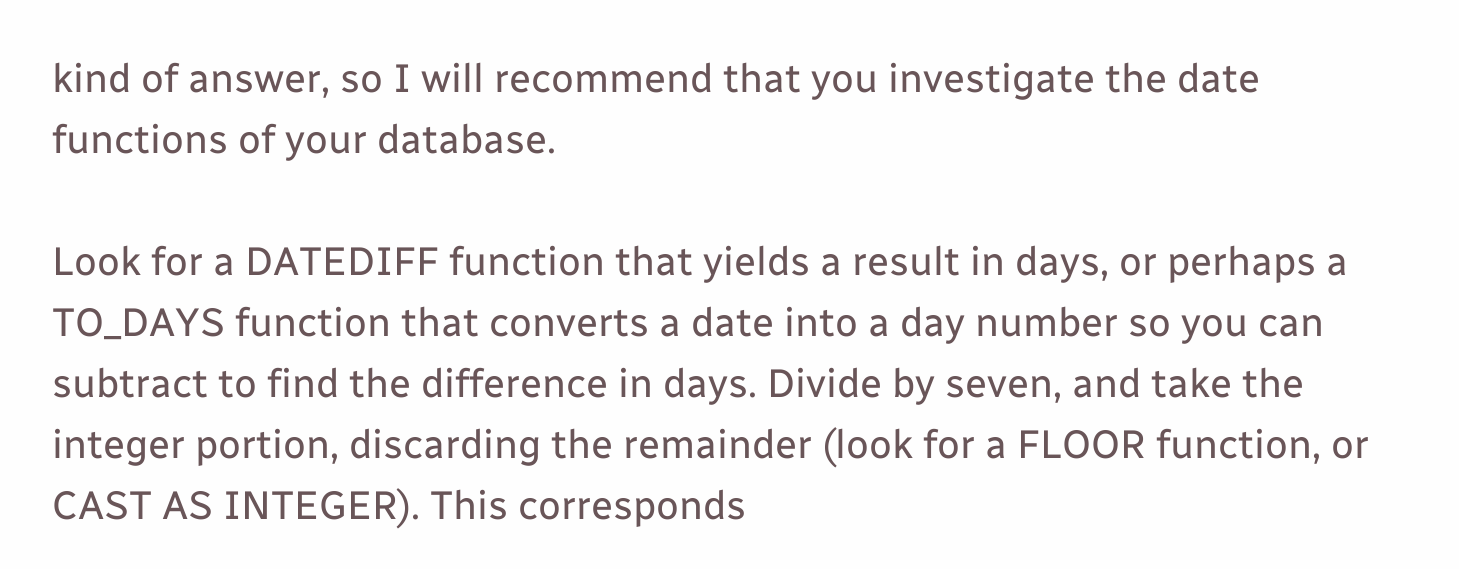kind of answer, so I will recommend that you investigate the date functions of your database.

Look for a DATEDIFF function that yields a result in days, or perhaps a TO_DAYS function that converts a date into a day number so you can subtract to find the difference in days. Divide by seven, and take the integer portion, discarding the remainder (look for a FLOOR function, or CAST AS INTEGER). This corresponds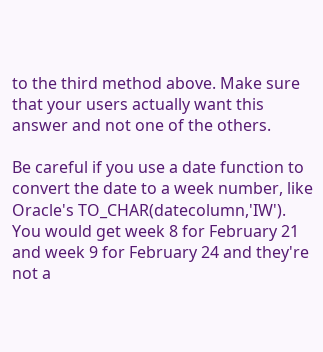to the third method above. Make sure that your users actually want this answer and not one of the others.

Be careful if you use a date function to convert the date to a week number, like Oracle's TO_CHAR(datecolumn,'IW'). You would get week 8 for February 21 and week 9 for February 24 and they're not a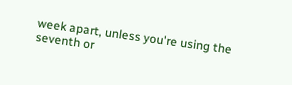week apart, unless you're using the seventh or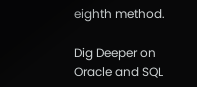eighth method.

Dig Deeper on Oracle and SQL